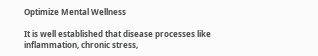Optimize Mental Wellness

It is well established that disease processes like inflammation, chronic stress,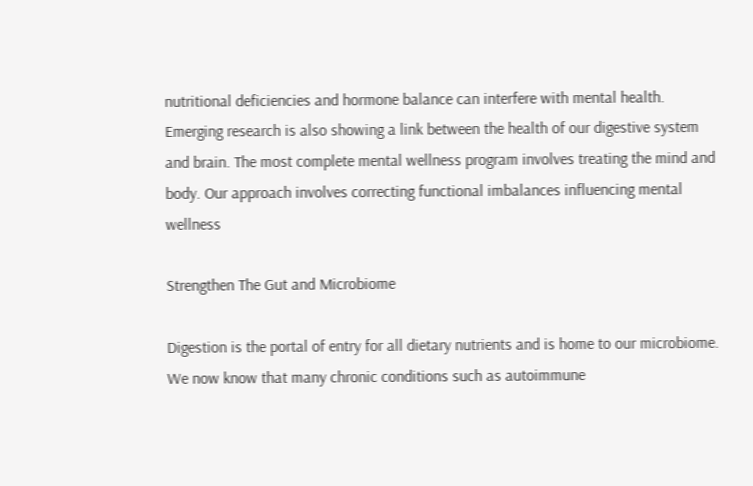nutritional deficiencies and hormone balance can interfere with mental health. Emerging research is also showing a link between the health of our digestive system and brain. The most complete mental wellness program involves treating the mind and body. Our approach involves correcting functional imbalances influencing mental wellness

Strengthen The Gut and Microbiome

Digestion is the portal of entry for all dietary nutrients and is home to our microbiome. We now know that many chronic conditions such as autoimmune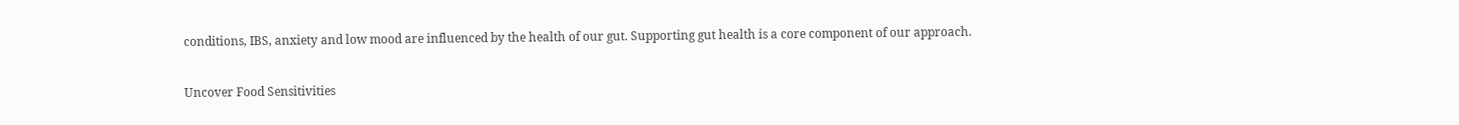conditions, IBS, anxiety and low mood are influenced by the health of our gut. Supporting gut health is a core component of our approach.

Uncover Food Sensitivities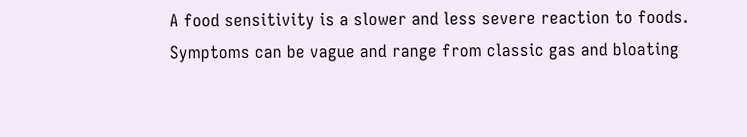A food sensitivity is a slower and less severe reaction to foods. Symptoms can be vague and range from classic gas and bloating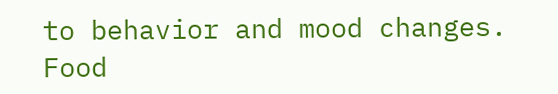to behavior and mood changes. Food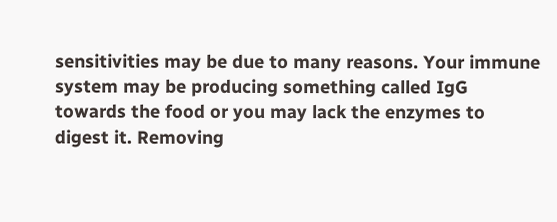sensitivities may be due to many reasons. Your immune system may be producing something called IgG towards the food or you may lack the enzymes to digest it. Removing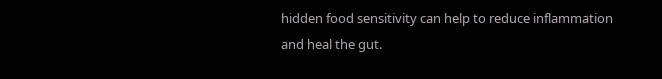hidden food sensitivity can help to reduce inflammation and heal the gut.